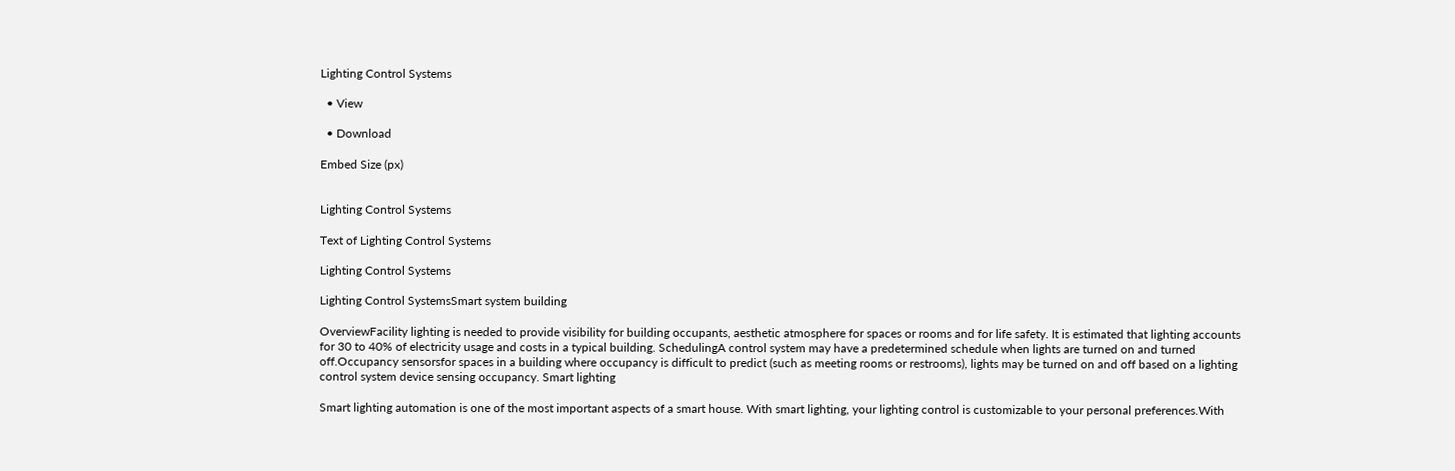Lighting Control Systems

  • View

  • Download

Embed Size (px)


Lighting Control Systems

Text of Lighting Control Systems

Lighting Control Systems

Lighting Control SystemsSmart system building

OverviewFacility lighting is needed to provide visibility for building occupants, aesthetic atmosphere for spaces or rooms and for life safety. It is estimated that lighting accounts for 30 to 40% of electricity usage and costs in a typical building. SchedulingA control system may have a predetermined schedule when lights are turned on and turned off.Occupancy sensorsfor spaces in a building where occupancy is difficult to predict (such as meeting rooms or restrooms), lights may be turned on and off based on a lighting control system device sensing occupancy. Smart lighting

Smart lighting automation is one of the most important aspects of a smart house. With smart lighting, your lighting control is customizable to your personal preferences.With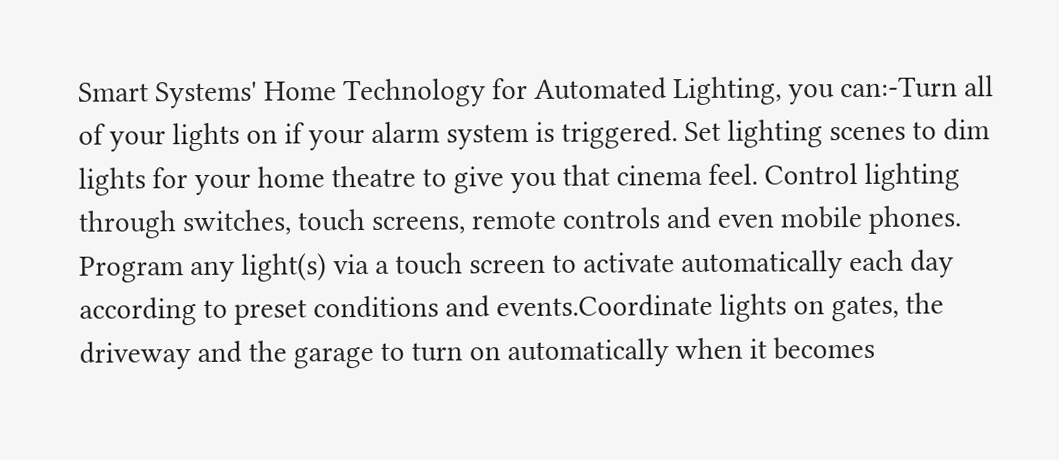Smart Systems' Home Technology for Automated Lighting, you can:-Turn all of your lights on if your alarm system is triggered. Set lighting scenes to dim lights for your home theatre to give you that cinema feel. Control lighting through switches, touch screens, remote controls and even mobile phones. Program any light(s) via a touch screen to activate automatically each day according to preset conditions and events.Coordinate lights on gates, the driveway and the garage to turn on automatically when it becomes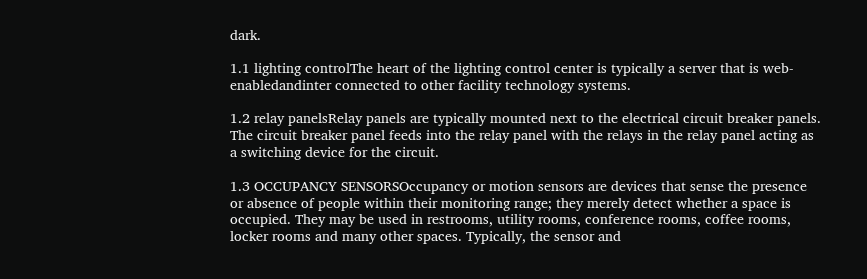dark.

1.1 lighting controlThe heart of the lighting control center is typically a server that is web-enabledandinter connected to other facility technology systems.

1.2 relay panelsRelay panels are typically mounted next to the electrical circuit breaker panels. The circuit breaker panel feeds into the relay panel with the relays in the relay panel acting as a switching device for the circuit.

1.3 OCCUPANCY SENSORSOccupancy or motion sensors are devices that sense the presence or absence of people within their monitoring range; they merely detect whether a space is occupied. They may be used in restrooms, utility rooms, conference rooms, coffee rooms, locker rooms and many other spaces. Typically, the sensor and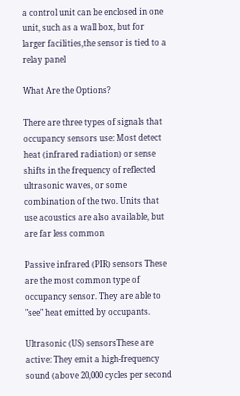a control unit can be enclosed in one unit, such as a wall box, but for larger facilities,the sensor is tied to a relay panel

What Are the Options?

There are three types of signals that occupancy sensors use: Most detect heat (infrared radiation) or sense shifts in the frequency of reflected ultrasonic waves, or some combination of the two. Units that use acoustics are also available, but are far less common

Passive infrared (PIR) sensors These are the most common type of occupancy sensor. They are able to "see" heat emitted by occupants.

Ultrasonic (US) sensorsThese are active: They emit a high-frequency sound (above 20,000 cycles per second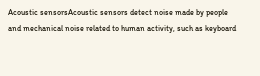Acoustic sensorsAcoustic sensors detect noise made by people and mechanical noise related to human activity, such as keyboard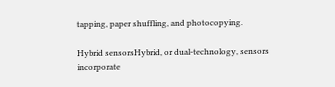tapping, paper shuffling, and photocopying.

Hybrid sensorsHybrid, or dual-technology, sensors incorporate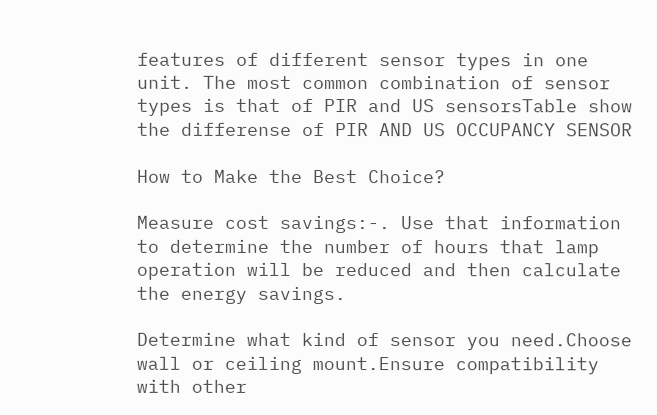features of different sensor types in one unit. The most common combination of sensor types is that of PIR and US sensorsTable show the differense of PIR AND US OCCUPANCY SENSOR

How to Make the Best Choice?

Measure cost savings:-. Use that information to determine the number of hours that lamp operation will be reduced and then calculate the energy savings.

Determine what kind of sensor you need.Choose wall or ceiling mount.Ensure compatibility with other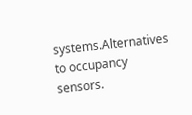systems.Alternatives to occupancy sensors.